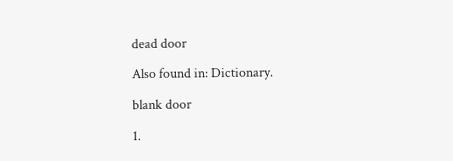dead door

Also found in: Dictionary.

blank door

1.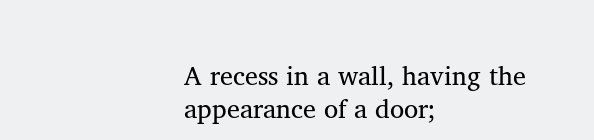A recess in a wall, having the appearance of a door;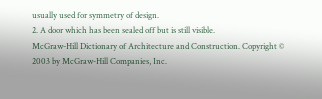usually used for symmetry of design.
2. A door which has been sealed off but is still visible.
McGraw-Hill Dictionary of Architecture and Construction. Copyright © 2003 by McGraw-Hill Companies, Inc.